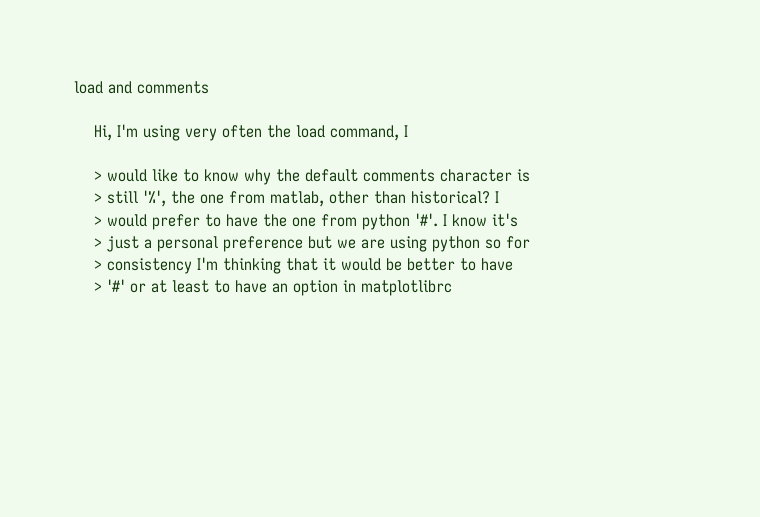load and comments

    Hi, I'm using very often the load command, I

    > would like to know why the default comments character is
    > still '%', the one from matlab, other than historical? I
    > would prefer to have the one from python '#'. I know it's
    > just a personal preference but we are using python so for
    > consistency I'm thinking that it would be better to have
    > '#' or at least to have an option in matplotlibrc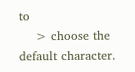to
    > choose the default character.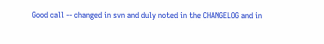Good call -- changed in svn and duly noted in the CHANGELOG and in